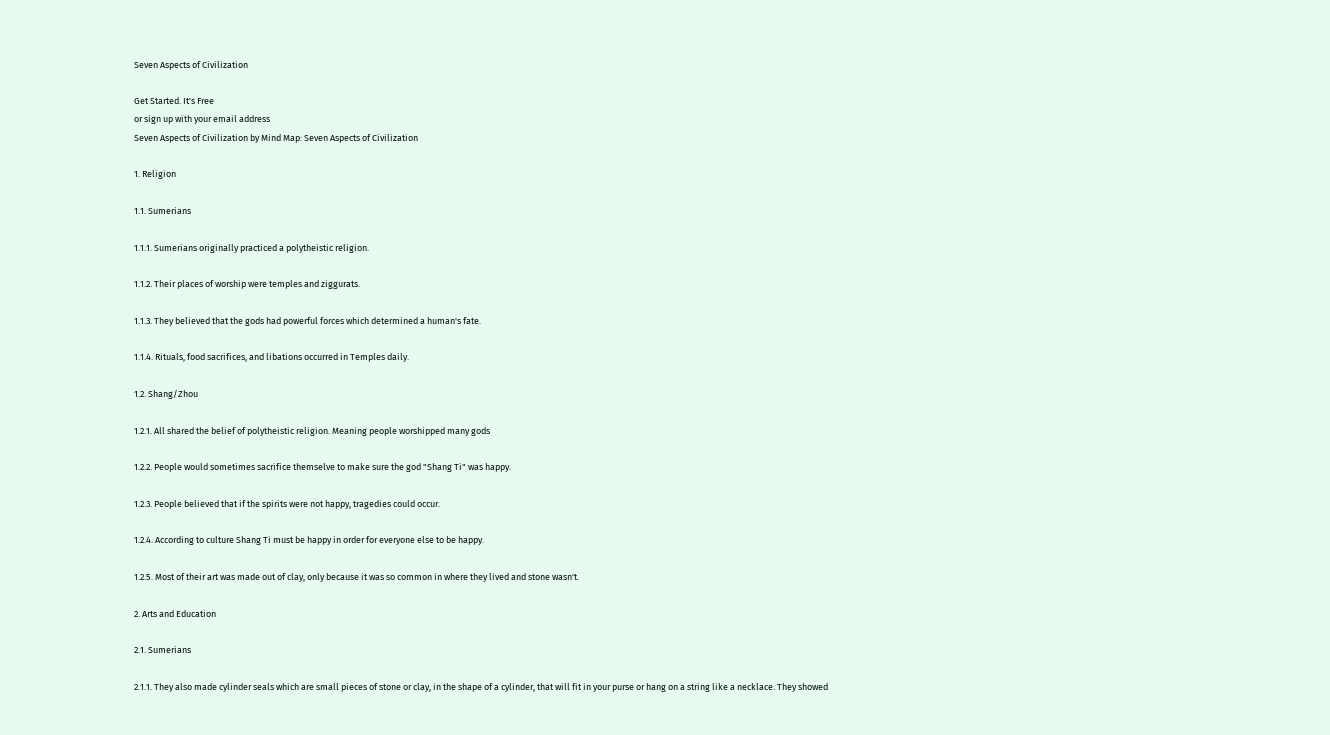Seven Aspects of Civilization

Get Started. It's Free
or sign up with your email address
Seven Aspects of Civilization by Mind Map: Seven Aspects of Civilization

1. Religion

1.1. Sumerians

1.1.1. Sumerians originally practiced a polytheistic religion.

1.1.2. Their places of worship were temples and ziggurats.

1.1.3. They believed that the gods had powerful forces which determined a human's fate.

1.1.4. Rituals, food sacrifices, and libations occurred in Temples daily.

1.2. Shang/Zhou

1.2.1. All shared the belief of polytheistic religion. Meaning people worshipped many gods

1.2.2. People would sometimes sacrifice themselve to make sure the god "Shang Ti" was happy.

1.2.3. People believed that if the spirits were not happy, tragedies could occur.

1.2.4. According to culture Shang Ti must be happy in order for everyone else to be happy.

1.2.5. Most of their art was made out of clay, only because it was so common in where they lived and stone wasn't.

2. Arts and Education

2.1. Sumerians

2.1.1. They also made cylinder seals which are small pieces of stone or clay, in the shape of a cylinder, that will fit in your purse or hang on a string like a necklace. They showed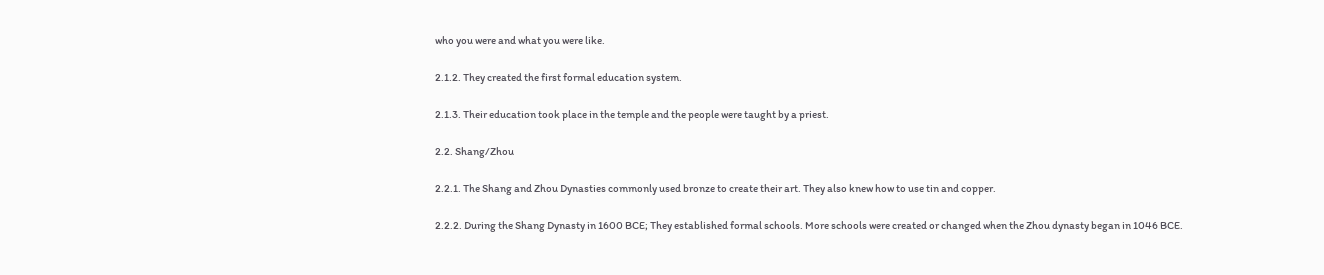who you were and what you were like.

2.1.2. They created the first formal education system.

2.1.3. Their education took place in the temple and the people were taught by a priest.

2.2. Shang/Zhou

2.2.1. The Shang and Zhou Dynasties commonly used bronze to create their art. They also knew how to use tin and copper.

2.2.2. During the Shang Dynasty in 1600 BCE; They established formal schools. More schools were created or changed when the Zhou dynasty began in 1046 BCE.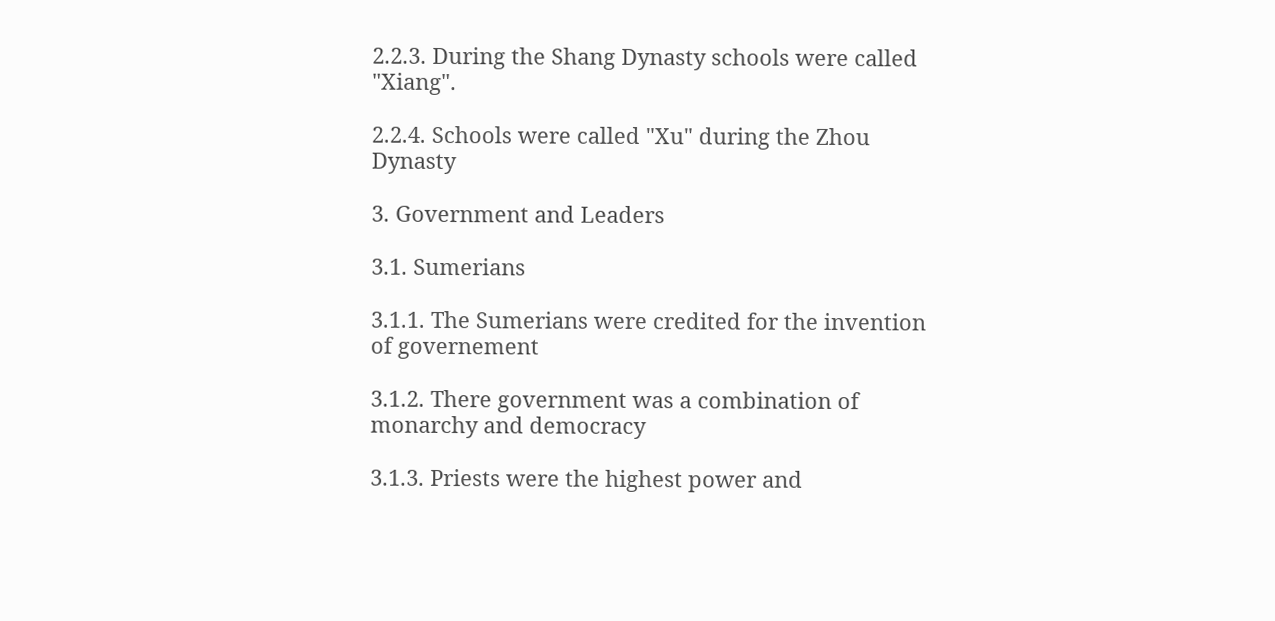2.2.3. During the Shang Dynasty schools were called "Xiang".

2.2.4. Schools were called "Xu" during the Zhou Dynasty

3. Government and Leaders

3.1. Sumerians

3.1.1. The Sumerians were credited for the invention of governement

3.1.2. There government was a combination of monarchy and democracy

3.1.3. Priests were the highest power and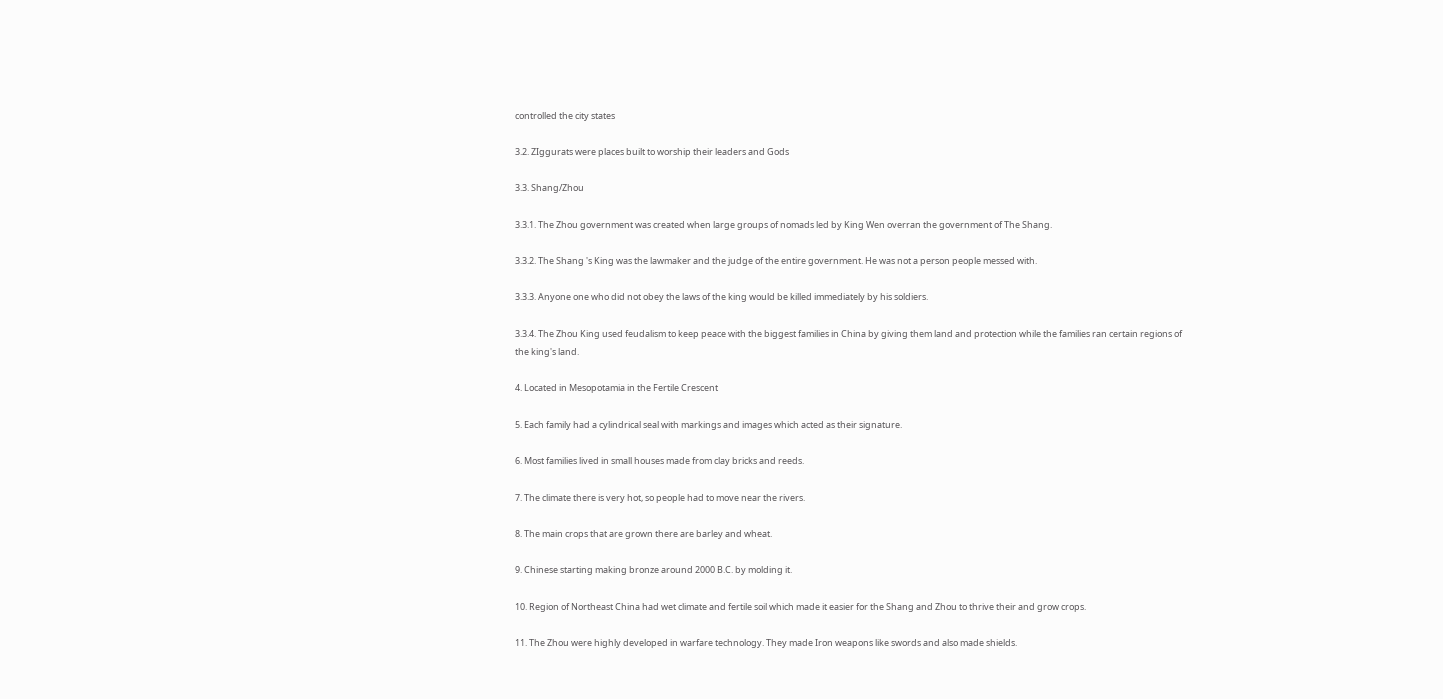controlled the city states

3.2. ZIggurats were places built to worship their leaders and Gods

3.3. Shang/Zhou

3.3.1. The Zhou government was created when large groups of nomads led by King Wen overran the government of The Shang.

3.3.2. The Shang 's King was the lawmaker and the judge of the entire government. He was not a person people messed with.

3.3.3. Anyone one who did not obey the laws of the king would be killed immediately by his soldiers.

3.3.4. The Zhou King used feudalism to keep peace with the biggest families in China by giving them land and protection while the families ran certain regions of the king's land.

4. Located in Mesopotamia in the Fertile Crescent

5. Each family had a cylindrical seal with markings and images which acted as their signature.

6. Most families lived in small houses made from clay bricks and reeds.

7. The climate there is very hot, so people had to move near the rivers.

8. The main crops that are grown there are barley and wheat.

9. Chinese starting making bronze around 2000 B.C. by molding it.

10. Region of Northeast China had wet climate and fertile soil which made it easier for the Shang and Zhou to thrive their and grow crops.

11. The Zhou were highly developed in warfare technology. They made Iron weapons like swords and also made shields.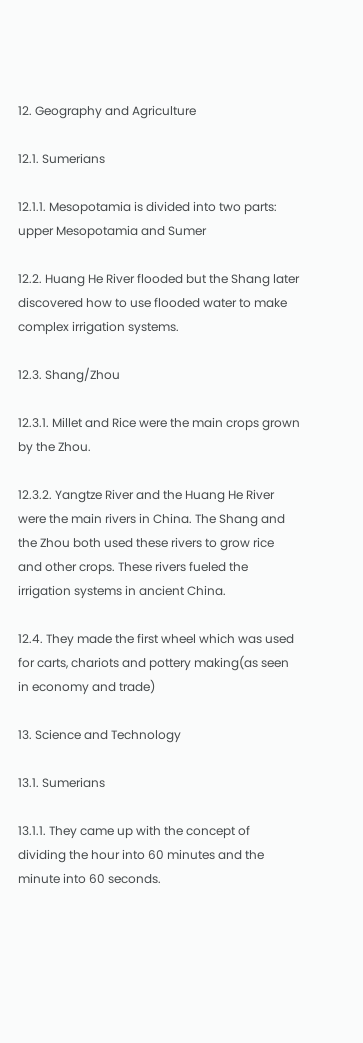12. Geography and Agriculture

12.1. Sumerians

12.1.1. Mesopotamia is divided into two parts: upper Mesopotamia and Sumer

12.2. Huang He River flooded but the Shang later discovered how to use flooded water to make complex irrigation systems.

12.3. Shang/Zhou

12.3.1. Millet and Rice were the main crops grown by the Zhou.

12.3.2. Yangtze River and the Huang He River were the main rivers in China. The Shang and the Zhou both used these rivers to grow rice and other crops. These rivers fueled the irrigation systems in ancient China.

12.4. They made the first wheel which was used for carts, chariots and pottery making(as seen in economy and trade)

13. Science and Technology

13.1. Sumerians

13.1.1. They came up with the concept of dividing the hour into 60 minutes and the minute into 60 seconds.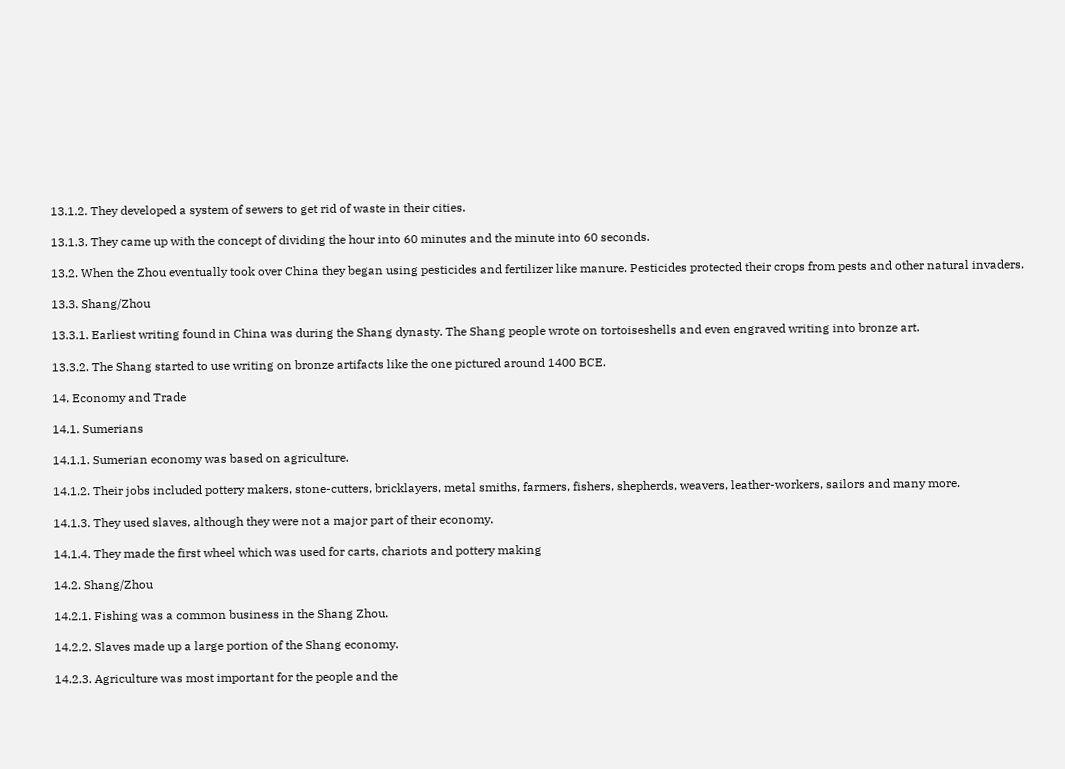13.1.2. They developed a system of sewers to get rid of waste in their cities.

13.1.3. They came up with the concept of dividing the hour into 60 minutes and the minute into 60 seconds.

13.2. When the Zhou eventually took over China they began using pesticides and fertilizer like manure. Pesticides protected their crops from pests and other natural invaders.

13.3. Shang/Zhou

13.3.1. Earliest writing found in China was during the Shang dynasty. The Shang people wrote on tortoiseshells and even engraved writing into bronze art.

13.3.2. The Shang started to use writing on bronze artifacts like the one pictured around 1400 BCE.

14. Economy and Trade

14.1. Sumerians

14.1.1. Sumerian economy was based on agriculture.

14.1.2. Their jobs included pottery makers, stone-cutters, bricklayers, metal smiths, farmers, fishers, shepherds, weavers, leather-workers, sailors and many more.

14.1.3. They used slaves, although they were not a major part of their economy.

14.1.4. They made the first wheel which was used for carts, chariots and pottery making

14.2. Shang/Zhou

14.2.1. Fishing was a common business in the Shang Zhou.

14.2.2. Slaves made up a large portion of the Shang economy.

14.2.3. Agriculture was most important for the people and the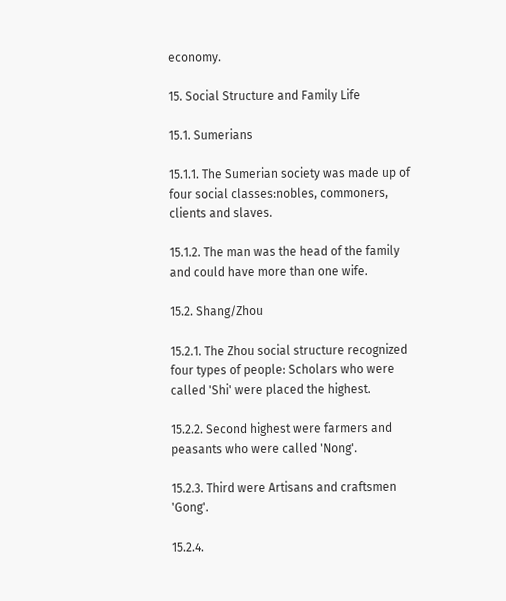economy.

15. Social Structure and Family Life

15.1. Sumerians

15.1.1. The Sumerian society was made up of four social classes:nobles, commoners, clients and slaves.

15.1.2. The man was the head of the family and could have more than one wife.

15.2. Shang/Zhou

15.2.1. The Zhou social structure recognized four types of people: Scholars who were called 'Shi' were placed the highest.

15.2.2. Second highest were farmers and peasants who were called 'Nong'.

15.2.3. Third were Artisans and craftsmen 'Gong'.

15.2.4.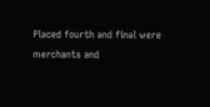Placed fourth and final were merchants and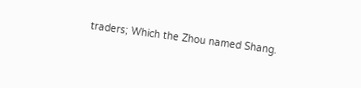traders; Which the Zhou named Shang.